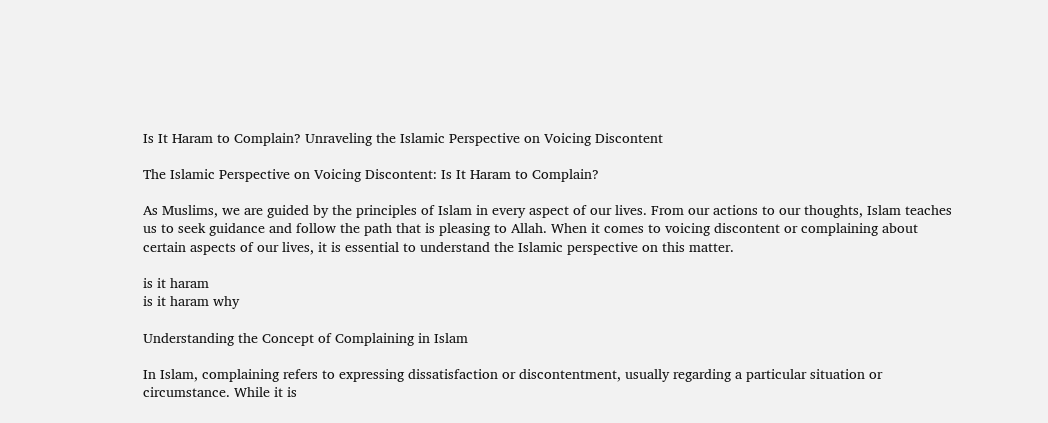Is It Haram to Complain? Unraveling the Islamic Perspective on Voicing Discontent

The Islamic Perspective on Voicing Discontent: Is It Haram to Complain?

As Muslims, we are guided by the principles of Islam in every aspect of our lives. From our actions to our thoughts, Islam teaches us to seek guidance and follow the path that is pleasing to Allah. When it comes to voicing discontent or complaining about certain aspects of our lives, it is essential to understand the Islamic perspective on this matter.

is it haram
is it haram why

Understanding the Concept of Complaining in Islam

In Islam, complaining refers to expressing dissatisfaction or discontentment, usually regarding a particular situation or circumstance. While it is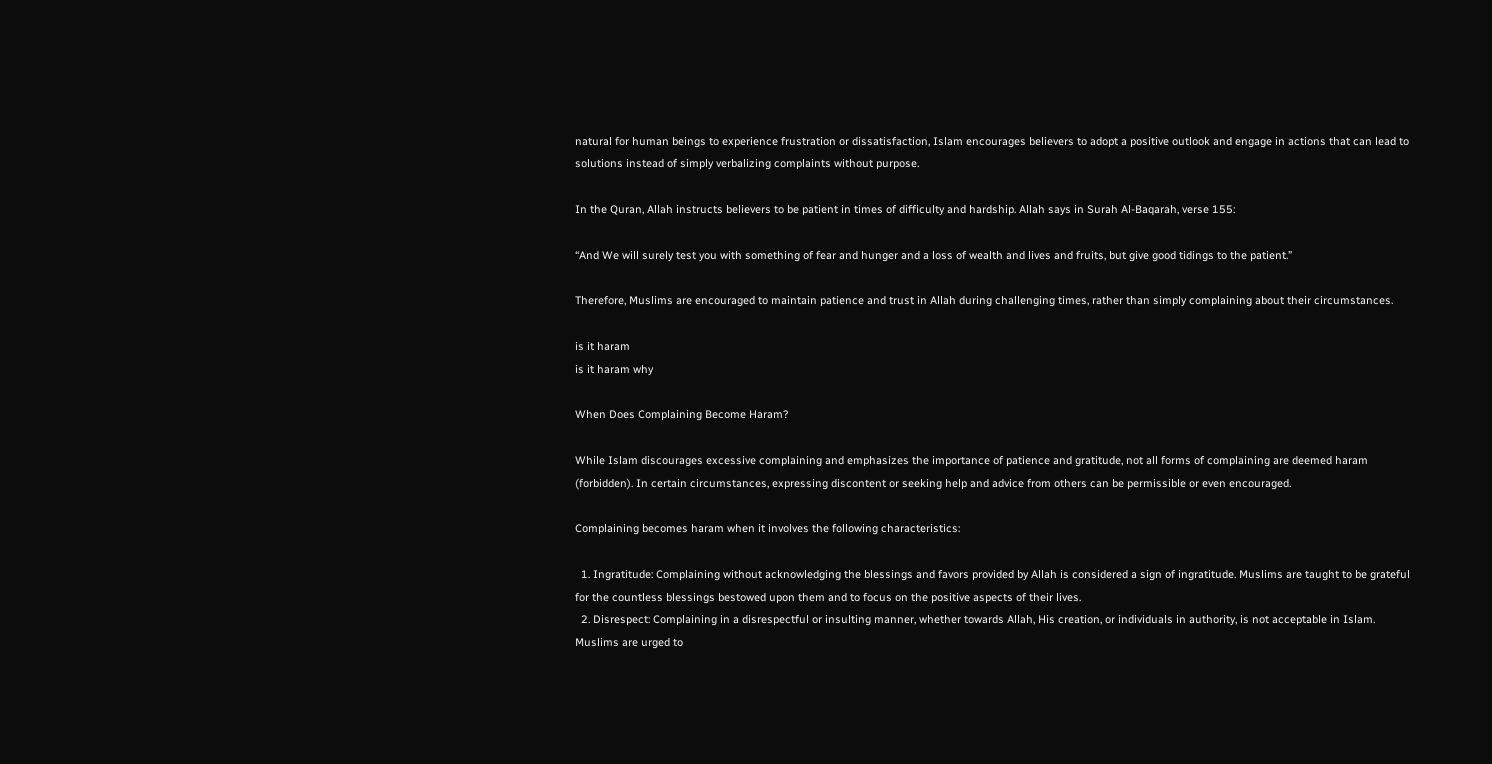natural for human beings to experience frustration or dissatisfaction, Islam encourages believers to adopt a positive outlook and engage in actions that can lead to solutions instead of simply verbalizing complaints without purpose.

In the Quran, Allah instructs believers to be patient in times of difficulty and hardship. Allah says in Surah Al-Baqarah, verse 155:

“And We will surely test you with something of fear and hunger and a loss of wealth and lives and fruits, but give good tidings to the patient.”

Therefore, Muslims are encouraged to maintain patience and trust in Allah during challenging times, rather than simply complaining about their circumstances.

is it haram
is it haram why

When Does Complaining Become Haram?

While Islam discourages excessive complaining and emphasizes the importance of patience and gratitude, not all forms of complaining are deemed haram (forbidden). In certain circumstances, expressing discontent or seeking help and advice from others can be permissible or even encouraged.

Complaining becomes haram when it involves the following characteristics:

  1. Ingratitude: Complaining without acknowledging the blessings and favors provided by Allah is considered a sign of ingratitude. Muslims are taught to be grateful for the countless blessings bestowed upon them and to focus on the positive aspects of their lives.
  2. Disrespect: Complaining in a disrespectful or insulting manner, whether towards Allah, His creation, or individuals in authority, is not acceptable in Islam. Muslims are urged to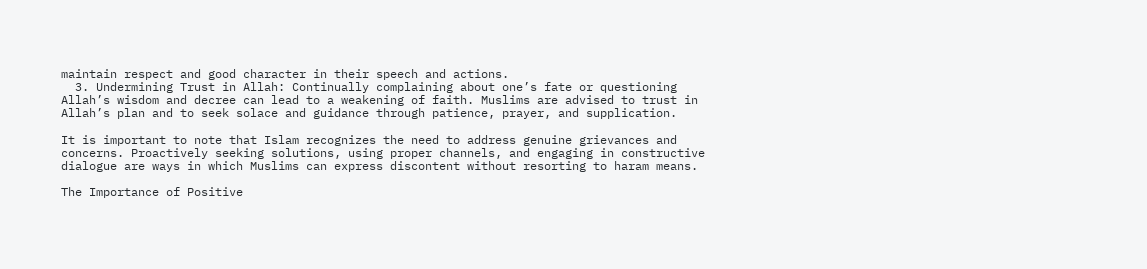maintain respect and good character in their speech and actions.
  3. Undermining Trust in Allah: Continually complaining about one’s fate or questioning Allah’s wisdom and decree can lead to a weakening of faith. Muslims are advised to trust in Allah’s plan and to seek solace and guidance through patience, prayer, and supplication.

It is important to note that Islam recognizes the need to address genuine grievances and concerns. Proactively seeking solutions, using proper channels, and engaging in constructive dialogue are ways in which Muslims can express discontent without resorting to haram means.

The Importance of Positive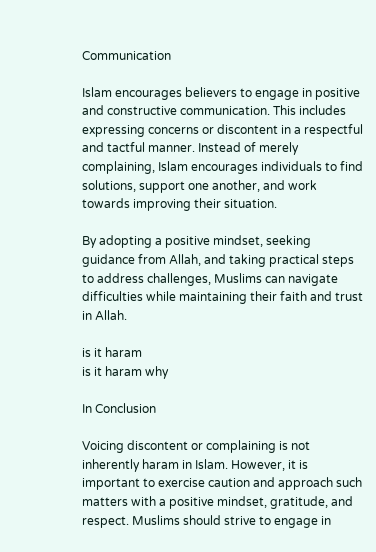Communication

Islam encourages believers to engage in positive and constructive communication. This includes expressing concerns or discontent in a respectful and tactful manner. Instead of merely complaining, Islam encourages individuals to find solutions, support one another, and work towards improving their situation.

By adopting a positive mindset, seeking guidance from Allah, and taking practical steps to address challenges, Muslims can navigate difficulties while maintaining their faith and trust in Allah.

is it haram
is it haram why

In Conclusion

Voicing discontent or complaining is not inherently haram in Islam. However, it is important to exercise caution and approach such matters with a positive mindset, gratitude, and respect. Muslims should strive to engage in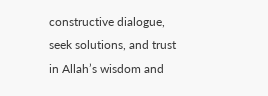constructive dialogue, seek solutions, and trust in Allah’s wisdom and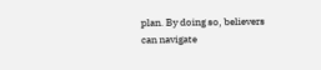plan. By doing so, believers can navigate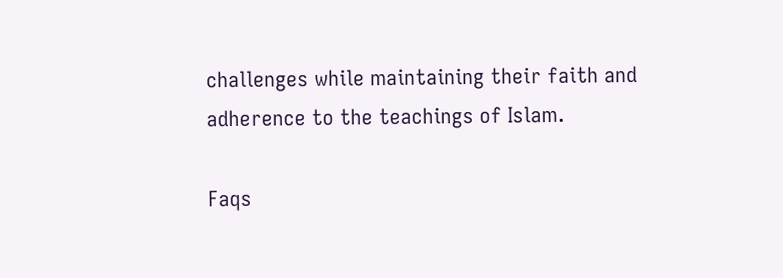challenges while maintaining their faith and adherence to the teachings of Islam.

Faqs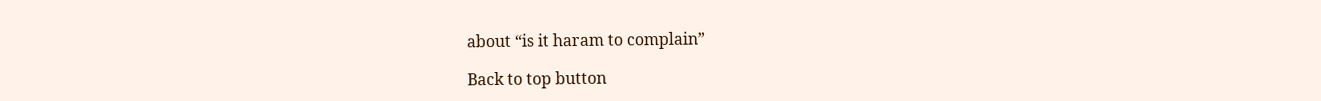about “is it haram to complain”

Back to top button